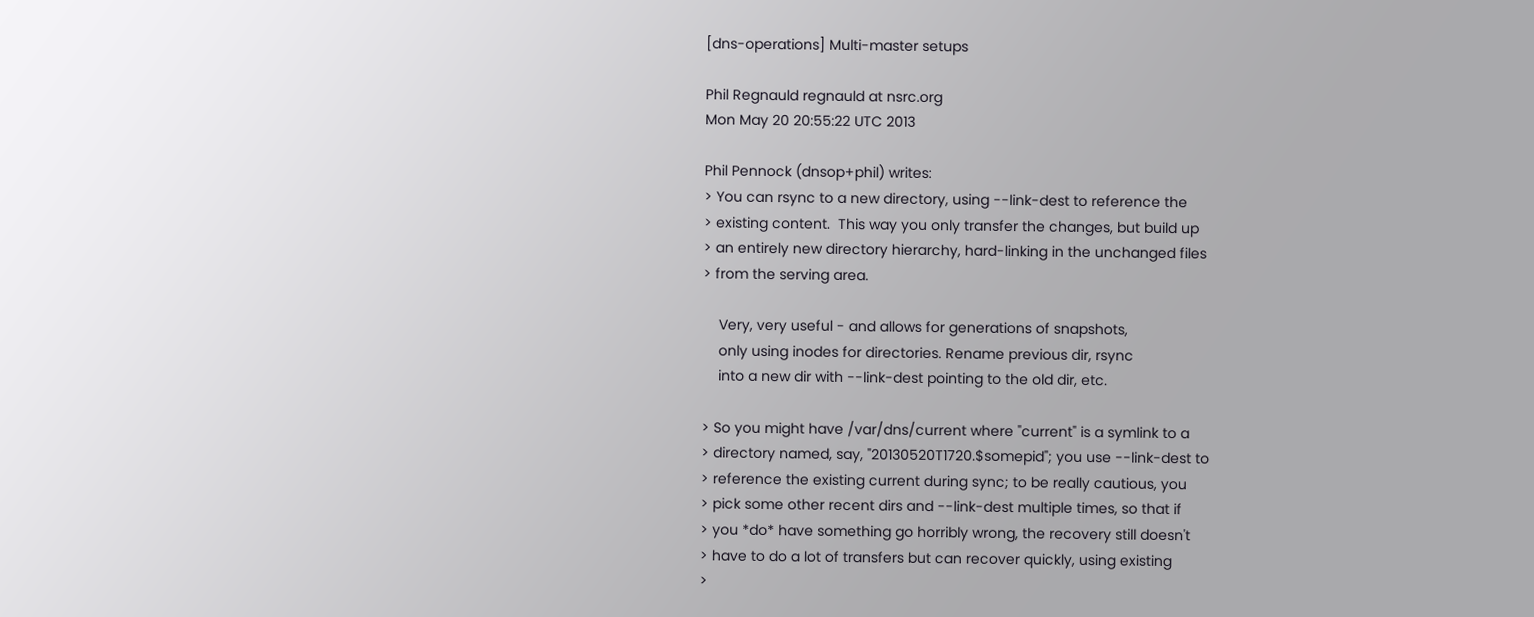[dns-operations] Multi-master setups

Phil Regnauld regnauld at nsrc.org
Mon May 20 20:55:22 UTC 2013

Phil Pennock (dnsop+phil) writes:
> You can rsync to a new directory, using --link-dest to reference the
> existing content.  This way you only transfer the changes, but build up
> an entirely new directory hierarchy, hard-linking in the unchanged files
> from the serving area.

    Very, very useful - and allows for generations of snapshots,
    only using inodes for directories. Rename previous dir, rsync
    into a new dir with --link-dest pointing to the old dir, etc.

> So you might have /var/dns/current where "current" is a symlink to a
> directory named, say, "20130520T1720.$somepid"; you use --link-dest to
> reference the existing current during sync; to be really cautious, you
> pick some other recent dirs and --link-dest multiple times, so that if
> you *do* have something go horribly wrong, the recovery still doesn't
> have to do a lot of transfers but can recover quickly, using existing
>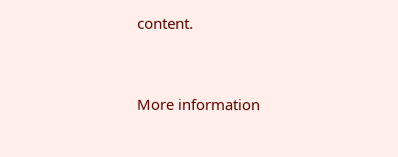content.


More information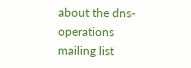about the dns-operations mailing list